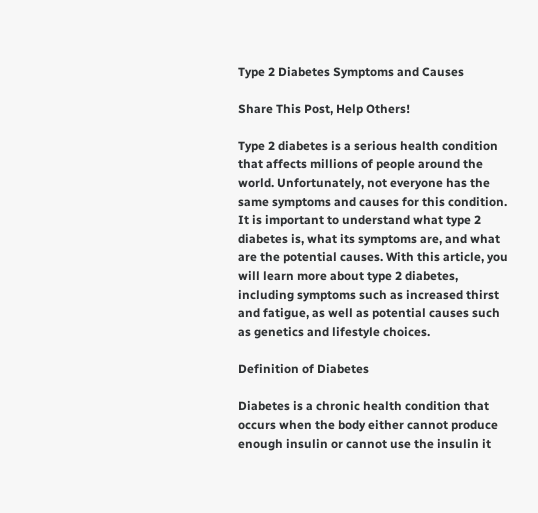Type 2 Diabetes Symptoms and Causes

Share This Post, Help Others!

Type 2 diabetes is a serious health condition that affects millions of people around the world. Unfortunately, not everyone has the same symptoms and causes for this condition. It is important to understand what type 2 diabetes is, what its symptoms are, and what are the potential causes. With this article, you will learn more about type 2 diabetes, including symptoms such as increased thirst and fatigue, as well as potential causes such as genetics and lifestyle choices.

Definition of Diabetes

Diabetes is a chronic health condition that occurs when the body either cannot produce enough insulin or cannot use the insulin it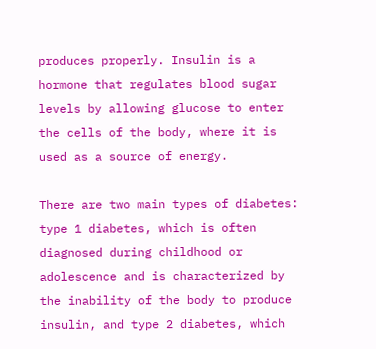produces properly. Insulin is a hormone that regulates blood sugar levels by allowing glucose to enter the cells of the body, where it is used as a source of energy.

There are two main types of diabetes: type 1 diabetes, which is often diagnosed during childhood or adolescence and is characterized by the inability of the body to produce insulin, and type 2 diabetes, which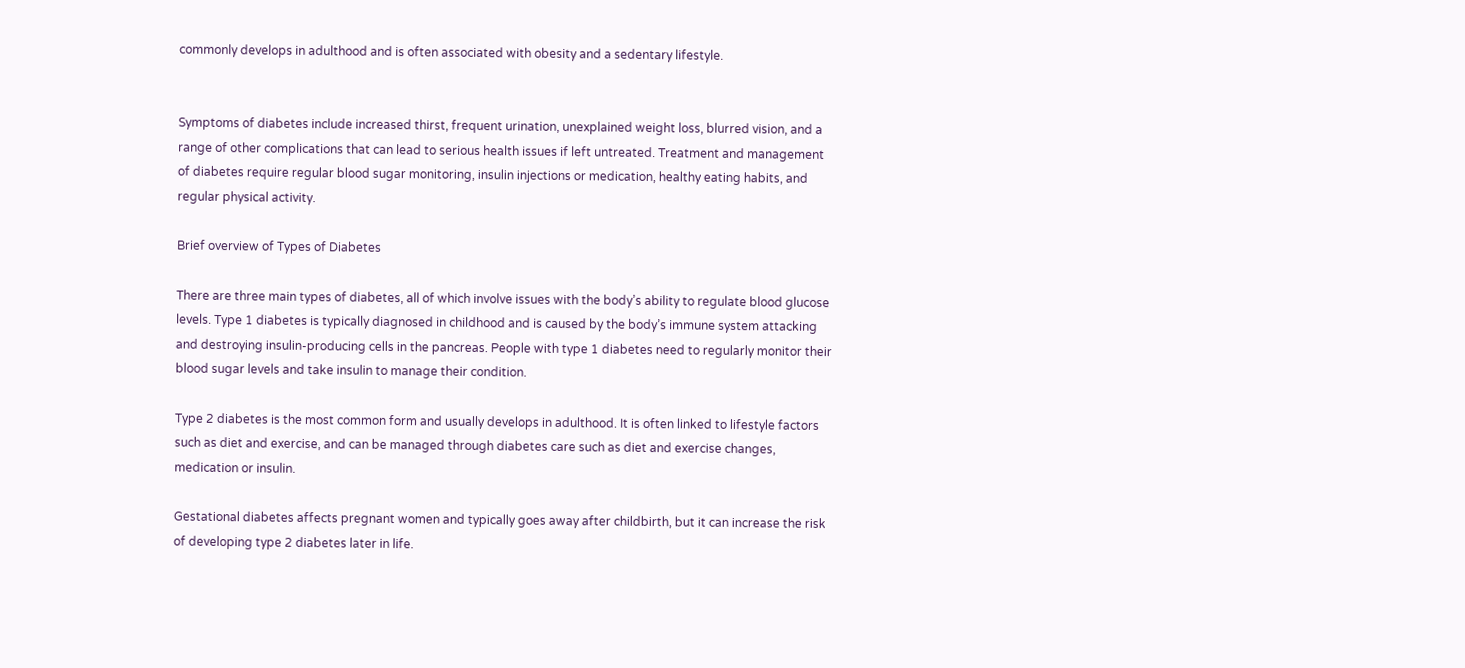commonly develops in adulthood and is often associated with obesity and a sedentary lifestyle.


Symptoms of diabetes include increased thirst, frequent urination, unexplained weight loss, blurred vision, and a range of other complications that can lead to serious health issues if left untreated. Treatment and management of diabetes require regular blood sugar monitoring, insulin injections or medication, healthy eating habits, and regular physical activity.

Brief overview of Types of Diabetes

There are three main types of diabetes, all of which involve issues with the body’s ability to regulate blood glucose levels. Type 1 diabetes is typically diagnosed in childhood and is caused by the body’s immune system attacking and destroying insulin-producing cells in the pancreas. People with type 1 diabetes need to regularly monitor their blood sugar levels and take insulin to manage their condition.

Type 2 diabetes is the most common form and usually develops in adulthood. It is often linked to lifestyle factors such as diet and exercise, and can be managed through diabetes care such as diet and exercise changes, medication or insulin.

Gestational diabetes affects pregnant women and typically goes away after childbirth, but it can increase the risk of developing type 2 diabetes later in life.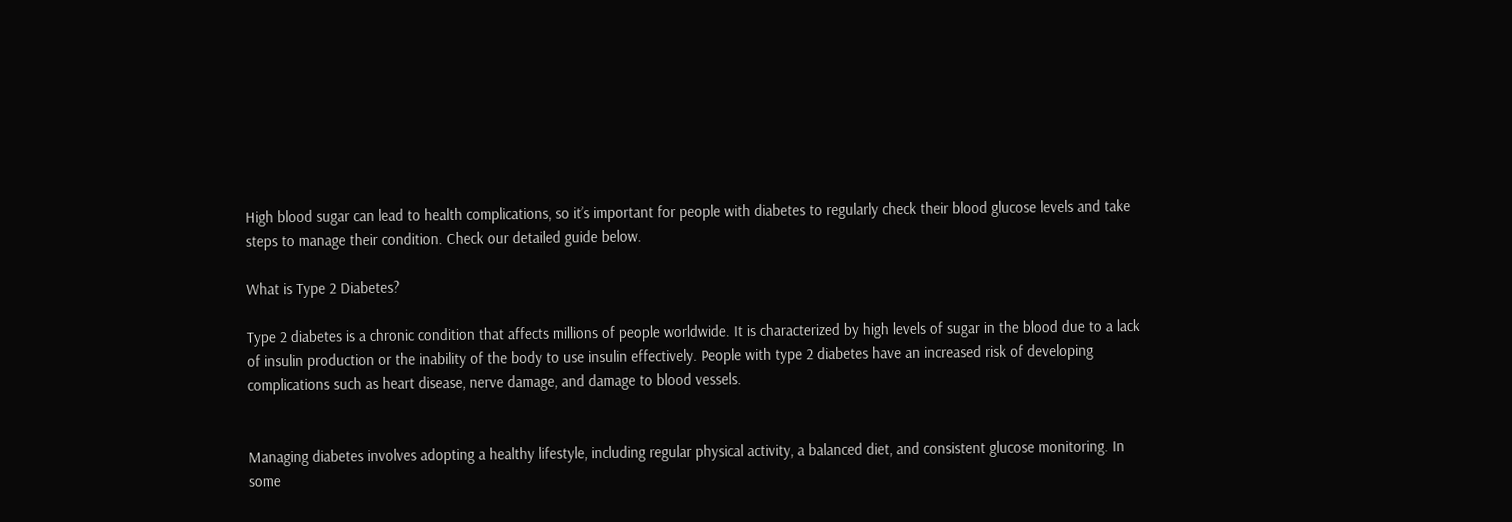High blood sugar can lead to health complications, so it’s important for people with diabetes to regularly check their blood glucose levels and take steps to manage their condition. Check our detailed guide below.

What is Type 2 Diabetes?

Type 2 diabetes is a chronic condition that affects millions of people worldwide. It is characterized by high levels of sugar in the blood due to a lack of insulin production or the inability of the body to use insulin effectively. People with type 2 diabetes have an increased risk of developing complications such as heart disease, nerve damage, and damage to blood vessels.


Managing diabetes involves adopting a healthy lifestyle, including regular physical activity, a balanced diet, and consistent glucose monitoring. In some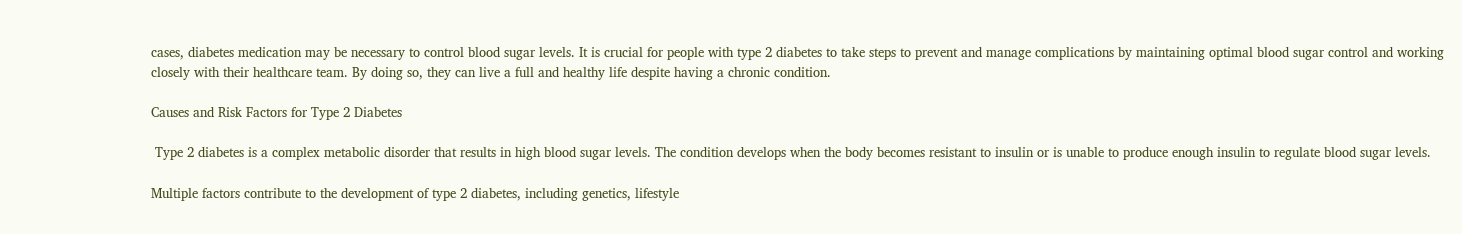cases, diabetes medication may be necessary to control blood sugar levels. It is crucial for people with type 2 diabetes to take steps to prevent and manage complications by maintaining optimal blood sugar control and working closely with their healthcare team. By doing so, they can live a full and healthy life despite having a chronic condition.

Causes and Risk Factors for Type 2 Diabetes

 Type 2 diabetes is a complex metabolic disorder that results in high blood sugar levels. The condition develops when the body becomes resistant to insulin or is unable to produce enough insulin to regulate blood sugar levels.

Multiple factors contribute to the development of type 2 diabetes, including genetics, lifestyle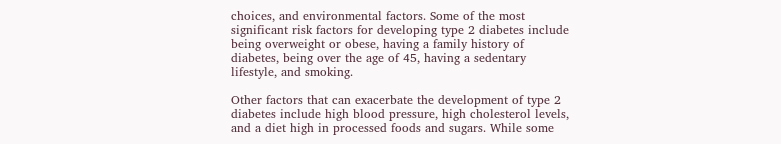choices, and environmental factors. Some of the most significant risk factors for developing type 2 diabetes include being overweight or obese, having a family history of diabetes, being over the age of 45, having a sedentary lifestyle, and smoking.

Other factors that can exacerbate the development of type 2 diabetes include high blood pressure, high cholesterol levels, and a diet high in processed foods and sugars. While some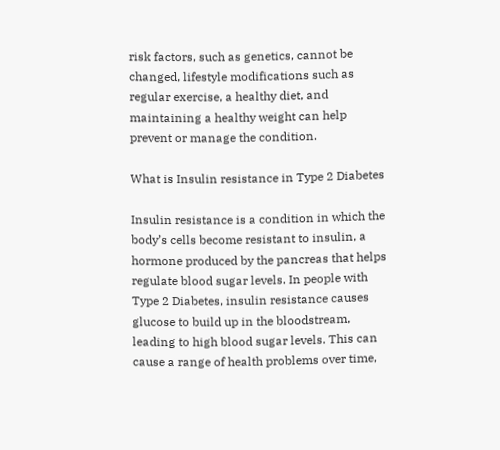risk factors, such as genetics, cannot be changed, lifestyle modifications such as regular exercise, a healthy diet, and maintaining a healthy weight can help prevent or manage the condition.

What is Insulin resistance in Type 2 Diabetes

Insulin resistance is a condition in which the body’s cells become resistant to insulin, a hormone produced by the pancreas that helps regulate blood sugar levels. In people with Type 2 Diabetes, insulin resistance causes glucose to build up in the bloodstream, leading to high blood sugar levels. This can cause a range of health problems over time,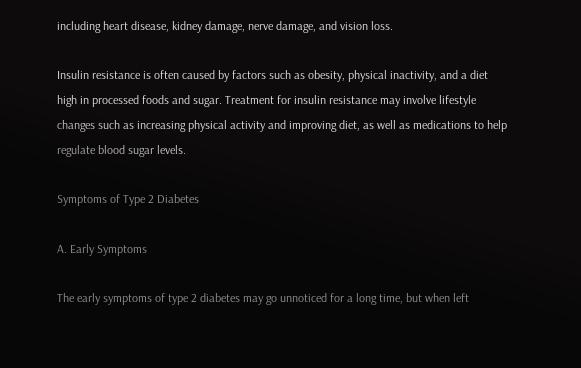including heart disease, kidney damage, nerve damage, and vision loss.

Insulin resistance is often caused by factors such as obesity, physical inactivity, and a diet high in processed foods and sugar. Treatment for insulin resistance may involve lifestyle changes such as increasing physical activity and improving diet, as well as medications to help regulate blood sugar levels.

Symptoms of Type 2 Diabetes

A. Early Symptoms

The early symptoms of type 2 diabetes may go unnoticed for a long time, but when left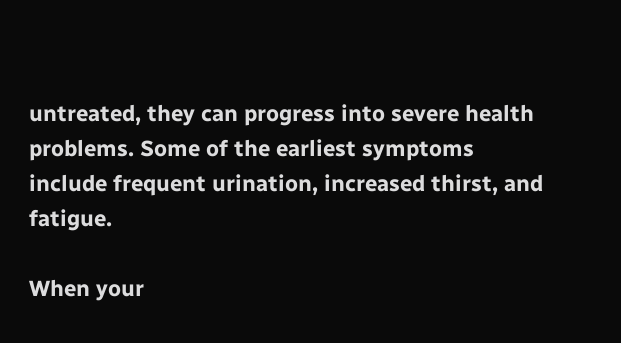untreated, they can progress into severe health problems. Some of the earliest symptoms include frequent urination, increased thirst, and fatigue.

When your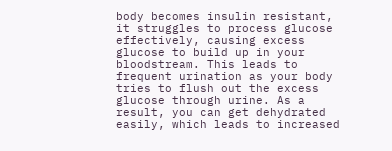body becomes insulin resistant, it struggles to process glucose effectively, causing excess glucose to build up in your bloodstream. This leads to frequent urination as your body tries to flush out the excess glucose through urine. As a result, you can get dehydrated easily, which leads to increased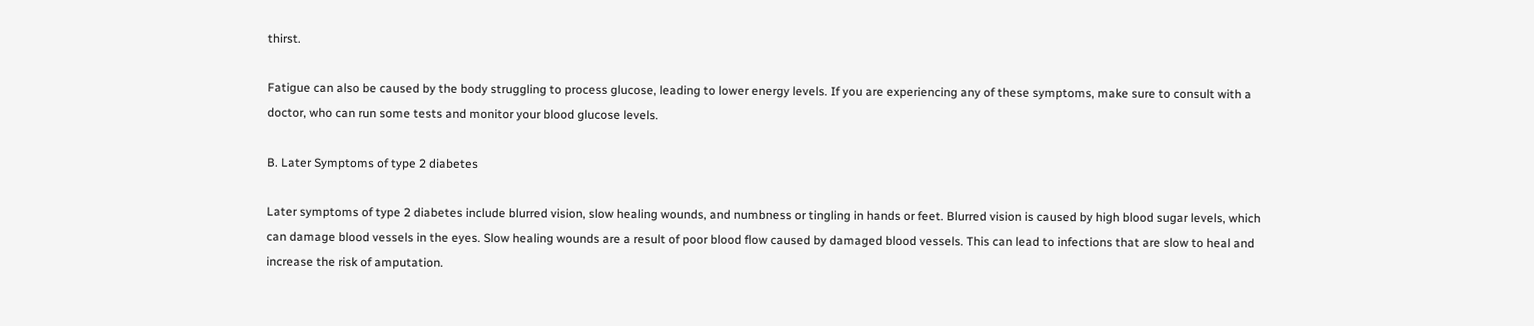thirst.

Fatigue can also be caused by the body struggling to process glucose, leading to lower energy levels. If you are experiencing any of these symptoms, make sure to consult with a doctor, who can run some tests and monitor your blood glucose levels.

B. Later Symptoms of type 2 diabetes

Later symptoms of type 2 diabetes include blurred vision, slow healing wounds, and numbness or tingling in hands or feet. Blurred vision is caused by high blood sugar levels, which can damage blood vessels in the eyes. Slow healing wounds are a result of poor blood flow caused by damaged blood vessels. This can lead to infections that are slow to heal and increase the risk of amputation.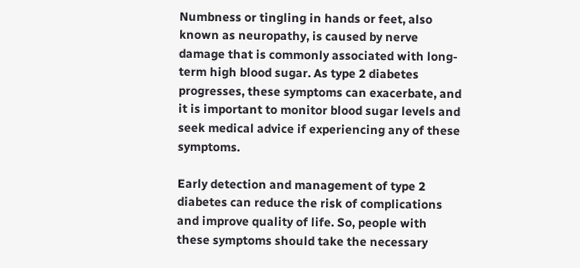Numbness or tingling in hands or feet, also known as neuropathy, is caused by nerve damage that is commonly associated with long-term high blood sugar. As type 2 diabetes progresses, these symptoms can exacerbate, and it is important to monitor blood sugar levels and seek medical advice if experiencing any of these symptoms.

Early detection and management of type 2 diabetes can reduce the risk of complications and improve quality of life. So, people with these symptoms should take the necessary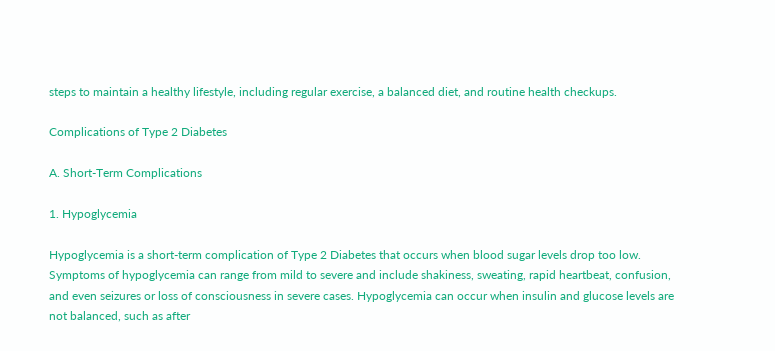steps to maintain a healthy lifestyle, including regular exercise, a balanced diet, and routine health checkups.

Complications of Type 2 Diabetes

A. Short-Term Complications

1. Hypoglycemia

Hypoglycemia is a short-term complication of Type 2 Diabetes that occurs when blood sugar levels drop too low. Symptoms of hypoglycemia can range from mild to severe and include shakiness, sweating, rapid heartbeat, confusion, and even seizures or loss of consciousness in severe cases. Hypoglycemia can occur when insulin and glucose levels are not balanced, such as after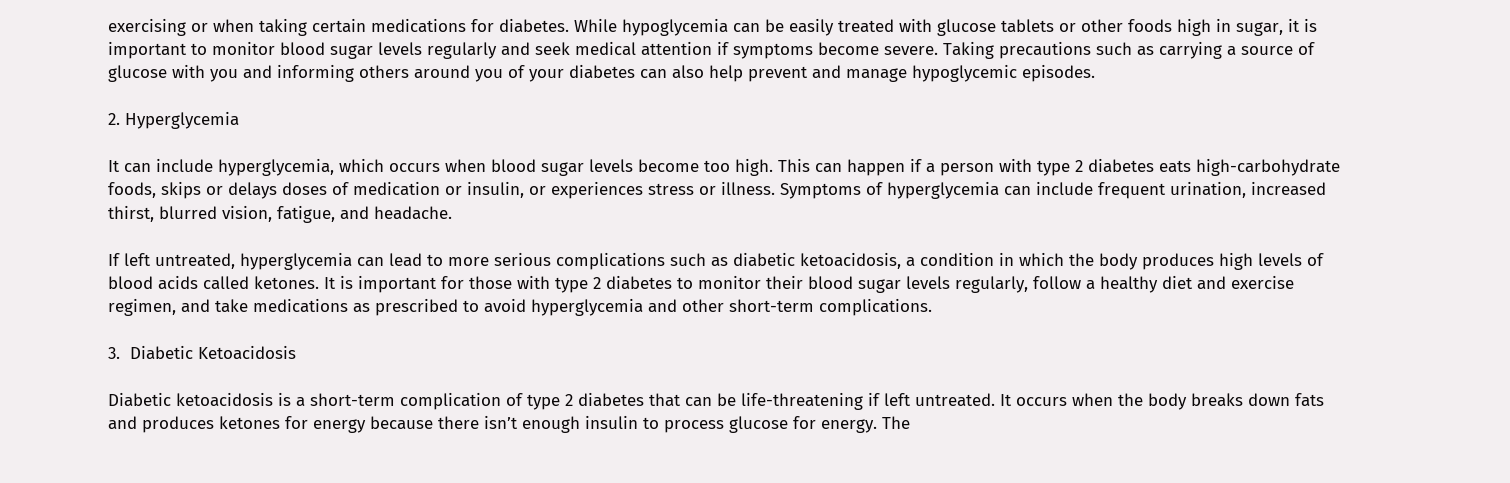exercising or when taking certain medications for diabetes. While hypoglycemia can be easily treated with glucose tablets or other foods high in sugar, it is important to monitor blood sugar levels regularly and seek medical attention if symptoms become severe. Taking precautions such as carrying a source of glucose with you and informing others around you of your diabetes can also help prevent and manage hypoglycemic episodes.

2. Hyperglycemia

It can include hyperglycemia, which occurs when blood sugar levels become too high. This can happen if a person with type 2 diabetes eats high-carbohydrate foods, skips or delays doses of medication or insulin, or experiences stress or illness. Symptoms of hyperglycemia can include frequent urination, increased thirst, blurred vision, fatigue, and headache.

If left untreated, hyperglycemia can lead to more serious complications such as diabetic ketoacidosis, a condition in which the body produces high levels of blood acids called ketones. It is important for those with type 2 diabetes to monitor their blood sugar levels regularly, follow a healthy diet and exercise regimen, and take medications as prescribed to avoid hyperglycemia and other short-term complications.

3.  Diabetic Ketoacidosis

Diabetic ketoacidosis is a short-term complication of type 2 diabetes that can be life-threatening if left untreated. It occurs when the body breaks down fats and produces ketones for energy because there isn’t enough insulin to process glucose for energy. The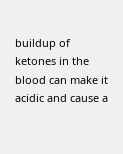buildup of ketones in the blood can make it acidic and cause a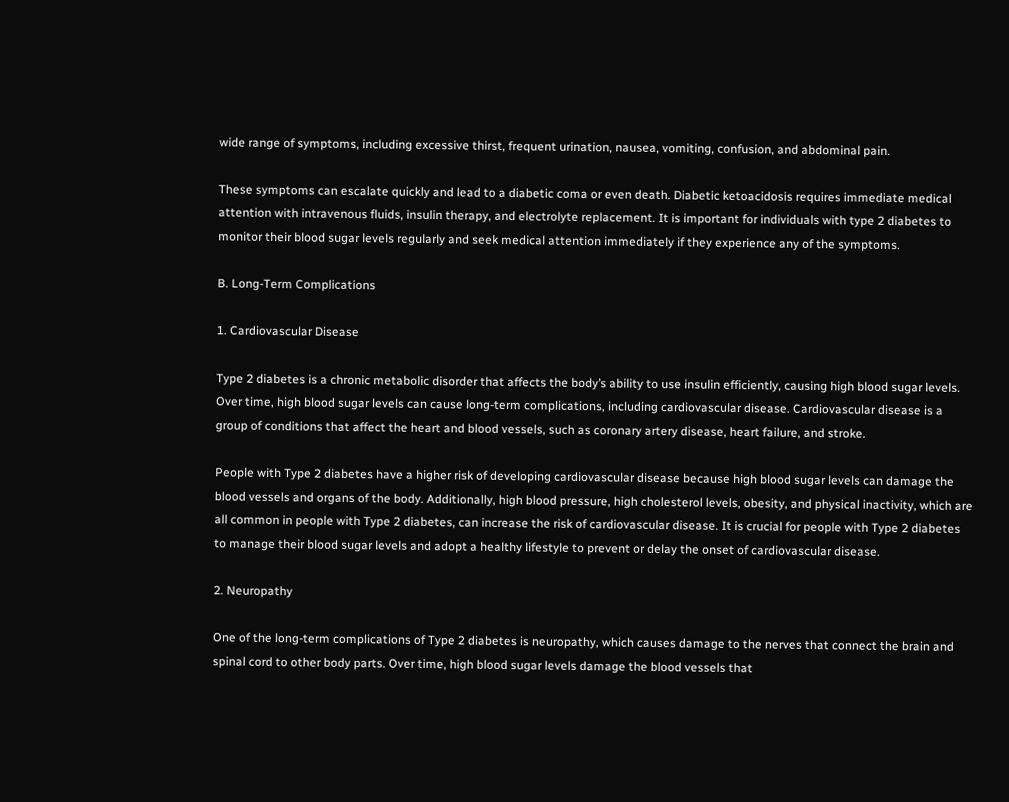wide range of symptoms, including excessive thirst, frequent urination, nausea, vomiting, confusion, and abdominal pain.

These symptoms can escalate quickly and lead to a diabetic coma or even death. Diabetic ketoacidosis requires immediate medical attention with intravenous fluids, insulin therapy, and electrolyte replacement. It is important for individuals with type 2 diabetes to monitor their blood sugar levels regularly and seek medical attention immediately if they experience any of the symptoms.

B. Long-Term Complications

1. Cardiovascular Disease

Type 2 diabetes is a chronic metabolic disorder that affects the body’s ability to use insulin efficiently, causing high blood sugar levels. Over time, high blood sugar levels can cause long-term complications, including cardiovascular disease. Cardiovascular disease is a group of conditions that affect the heart and blood vessels, such as coronary artery disease, heart failure, and stroke.

People with Type 2 diabetes have a higher risk of developing cardiovascular disease because high blood sugar levels can damage the blood vessels and organs of the body. Additionally, high blood pressure, high cholesterol levels, obesity, and physical inactivity, which are all common in people with Type 2 diabetes, can increase the risk of cardiovascular disease. It is crucial for people with Type 2 diabetes to manage their blood sugar levels and adopt a healthy lifestyle to prevent or delay the onset of cardiovascular disease.

2. Neuropathy

One of the long-term complications of Type 2 diabetes is neuropathy, which causes damage to the nerves that connect the brain and spinal cord to other body parts. Over time, high blood sugar levels damage the blood vessels that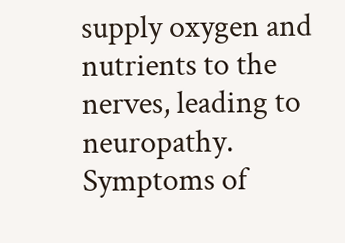supply oxygen and nutrients to the nerves, leading to neuropathy. Symptoms of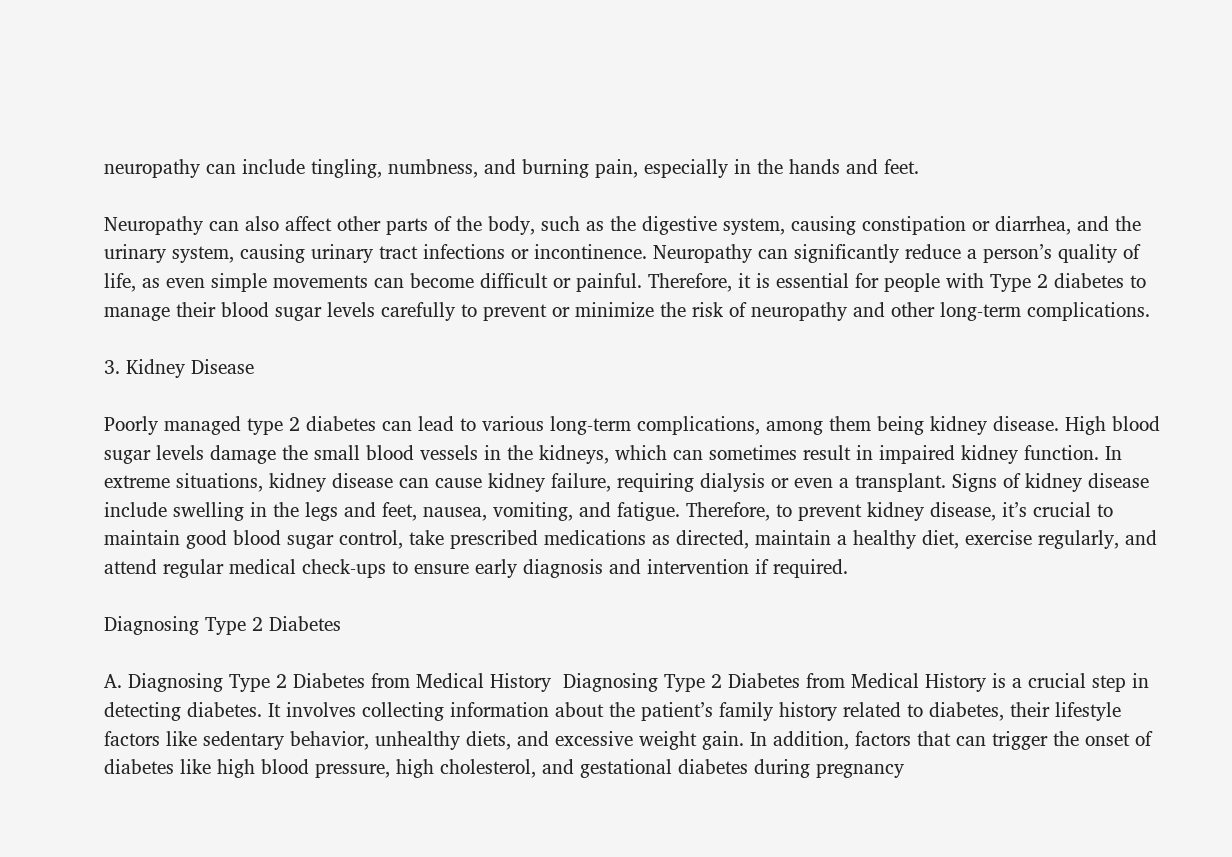neuropathy can include tingling, numbness, and burning pain, especially in the hands and feet.

Neuropathy can also affect other parts of the body, such as the digestive system, causing constipation or diarrhea, and the urinary system, causing urinary tract infections or incontinence. Neuropathy can significantly reduce a person’s quality of life, as even simple movements can become difficult or painful. Therefore, it is essential for people with Type 2 diabetes to manage their blood sugar levels carefully to prevent or minimize the risk of neuropathy and other long-term complications.

3. Kidney Disease

Poorly managed type 2 diabetes can lead to various long-term complications, among them being kidney disease. High blood sugar levels damage the small blood vessels in the kidneys, which can sometimes result in impaired kidney function. In extreme situations, kidney disease can cause kidney failure, requiring dialysis or even a transplant. Signs of kidney disease include swelling in the legs and feet, nausea, vomiting, and fatigue. Therefore, to prevent kidney disease, it’s crucial to maintain good blood sugar control, take prescribed medications as directed, maintain a healthy diet, exercise regularly, and attend regular medical check-ups to ensure early diagnosis and intervention if required.

Diagnosing Type 2 Diabetes

A. Diagnosing Type 2 Diabetes from Medical History  Diagnosing Type 2 Diabetes from Medical History is a crucial step in detecting diabetes. It involves collecting information about the patient’s family history related to diabetes, their lifestyle factors like sedentary behavior, unhealthy diets, and excessive weight gain. In addition, factors that can trigger the onset of diabetes like high blood pressure, high cholesterol, and gestational diabetes during pregnancy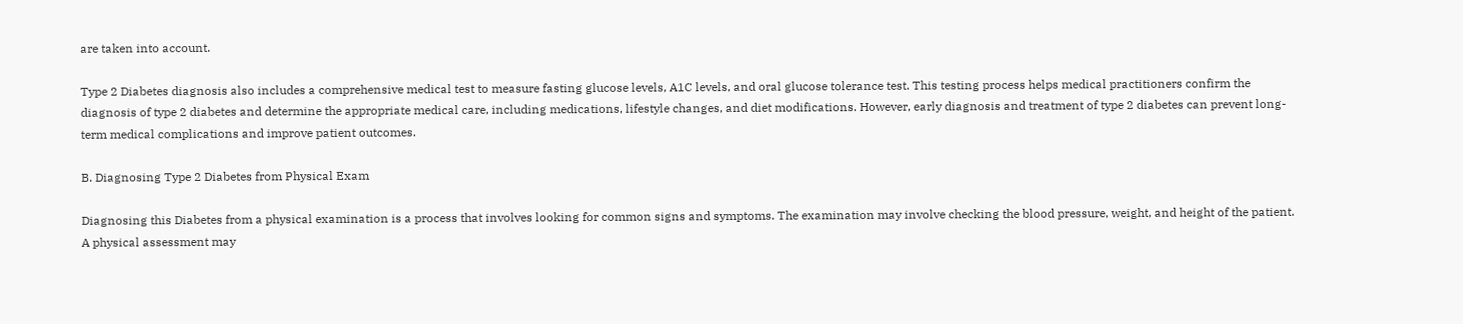are taken into account.

Type 2 Diabetes diagnosis also includes a comprehensive medical test to measure fasting glucose levels, A1C levels, and oral glucose tolerance test. This testing process helps medical practitioners confirm the diagnosis of type 2 diabetes and determine the appropriate medical care, including medications, lifestyle changes, and diet modifications. However, early diagnosis and treatment of type 2 diabetes can prevent long-term medical complications and improve patient outcomes.

B. Diagnosing Type 2 Diabetes from Physical Exam

Diagnosing this Diabetes from a physical examination is a process that involves looking for common signs and symptoms. The examination may involve checking the blood pressure, weight, and height of the patient. A physical assessment may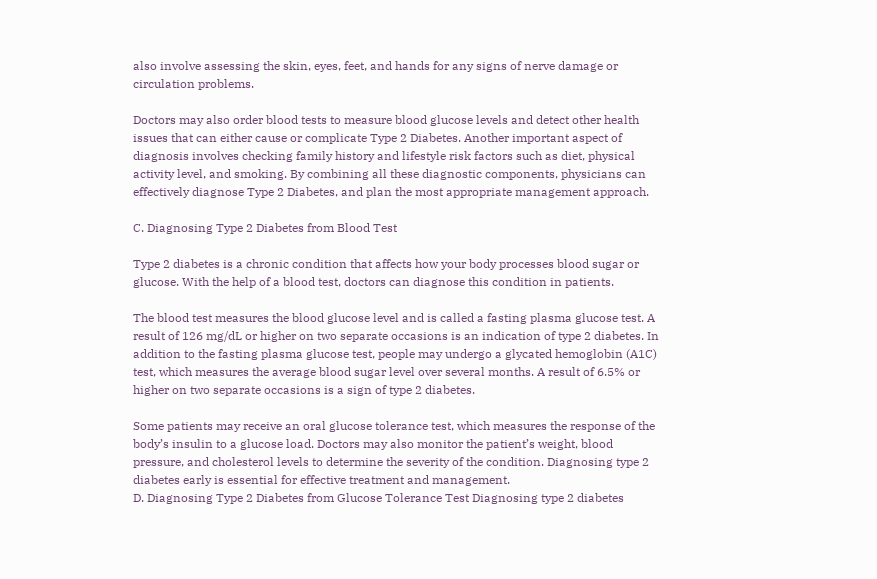also involve assessing the skin, eyes, feet, and hands for any signs of nerve damage or circulation problems.

Doctors may also order blood tests to measure blood glucose levels and detect other health issues that can either cause or complicate Type 2 Diabetes. Another important aspect of diagnosis involves checking family history and lifestyle risk factors such as diet, physical activity level, and smoking. By combining all these diagnostic components, physicians can effectively diagnose Type 2 Diabetes, and plan the most appropriate management approach.

C. Diagnosing Type 2 Diabetes from Blood Test

Type 2 diabetes is a chronic condition that affects how your body processes blood sugar or glucose. With the help of a blood test, doctors can diagnose this condition in patients.

The blood test measures the blood glucose level and is called a fasting plasma glucose test. A result of 126 mg/dL or higher on two separate occasions is an indication of type 2 diabetes. In addition to the fasting plasma glucose test, people may undergo a glycated hemoglobin (A1C) test, which measures the average blood sugar level over several months. A result of 6.5% or higher on two separate occasions is a sign of type 2 diabetes.

Some patients may receive an oral glucose tolerance test, which measures the response of the body’s insulin to a glucose load. Doctors may also monitor the patient’s weight, blood pressure, and cholesterol levels to determine the severity of the condition. Diagnosing type 2 diabetes early is essential for effective treatment and management.
D. Diagnosing Type 2 Diabetes from Glucose Tolerance Test Diagnosing type 2 diabetes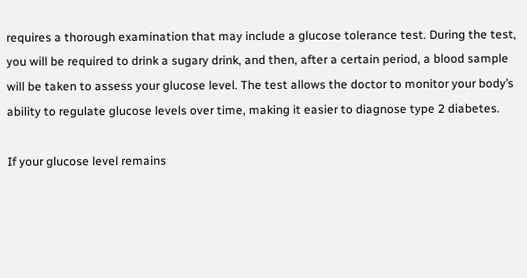requires a thorough examination that may include a glucose tolerance test. During the test, you will be required to drink a sugary drink, and then, after a certain period, a blood sample will be taken to assess your glucose level. The test allows the doctor to monitor your body’s ability to regulate glucose levels over time, making it easier to diagnose type 2 diabetes.

If your glucose level remains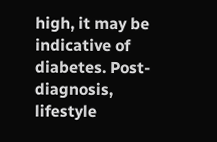high, it may be indicative of diabetes. Post-diagnosis, lifestyle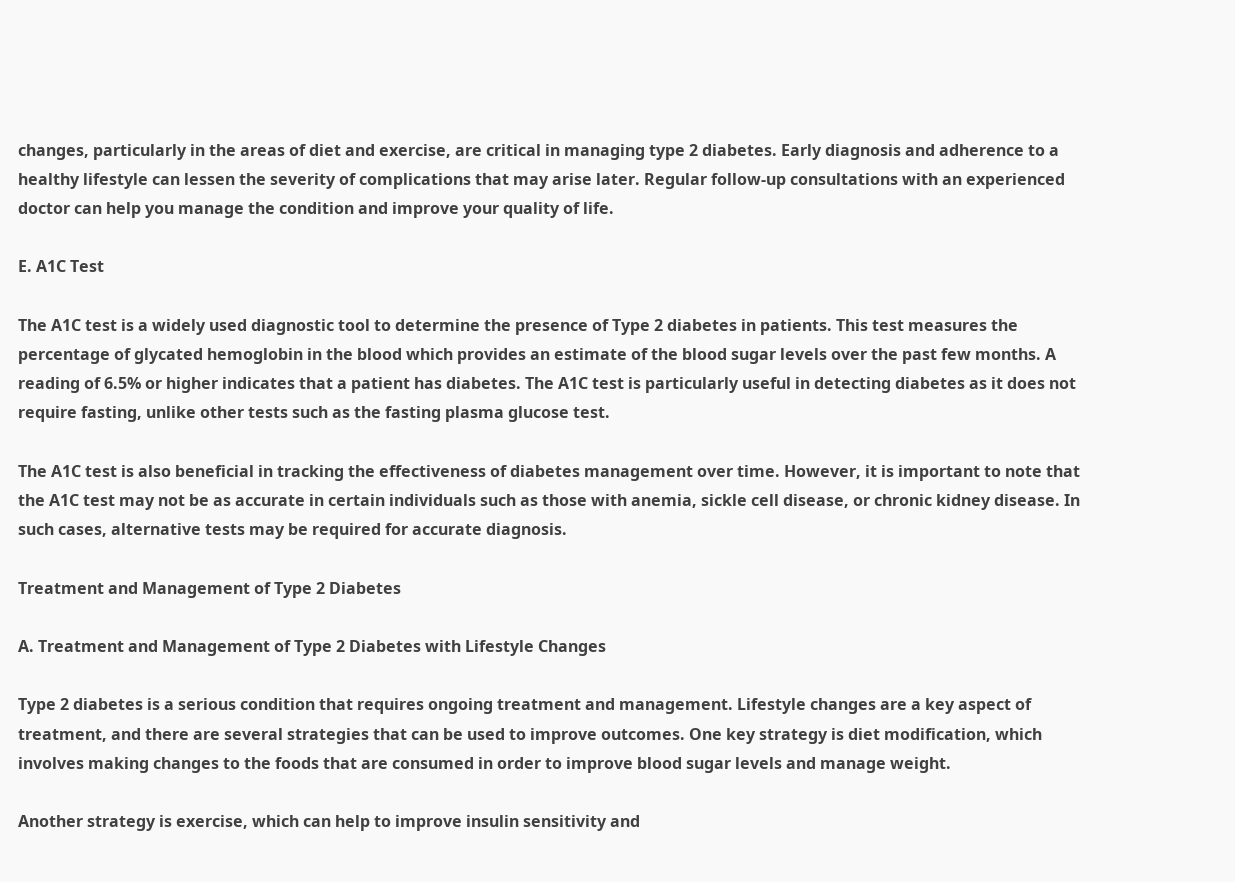changes, particularly in the areas of diet and exercise, are critical in managing type 2 diabetes. Early diagnosis and adherence to a healthy lifestyle can lessen the severity of complications that may arise later. Regular follow-up consultations with an experienced doctor can help you manage the condition and improve your quality of life.

E. A1C Test

The A1C test is a widely used diagnostic tool to determine the presence of Type 2 diabetes in patients. This test measures the percentage of glycated hemoglobin in the blood which provides an estimate of the blood sugar levels over the past few months. A reading of 6.5% or higher indicates that a patient has diabetes. The A1C test is particularly useful in detecting diabetes as it does not require fasting, unlike other tests such as the fasting plasma glucose test.

The A1C test is also beneficial in tracking the effectiveness of diabetes management over time. However, it is important to note that the A1C test may not be as accurate in certain individuals such as those with anemia, sickle cell disease, or chronic kidney disease. In such cases, alternative tests may be required for accurate diagnosis.

Treatment and Management of Type 2 Diabetes

A. Treatment and Management of Type 2 Diabetes with Lifestyle Changes

Type 2 diabetes is a serious condition that requires ongoing treatment and management. Lifestyle changes are a key aspect of treatment, and there are several strategies that can be used to improve outcomes. One key strategy is diet modification, which involves making changes to the foods that are consumed in order to improve blood sugar levels and manage weight.

Another strategy is exercise, which can help to improve insulin sensitivity and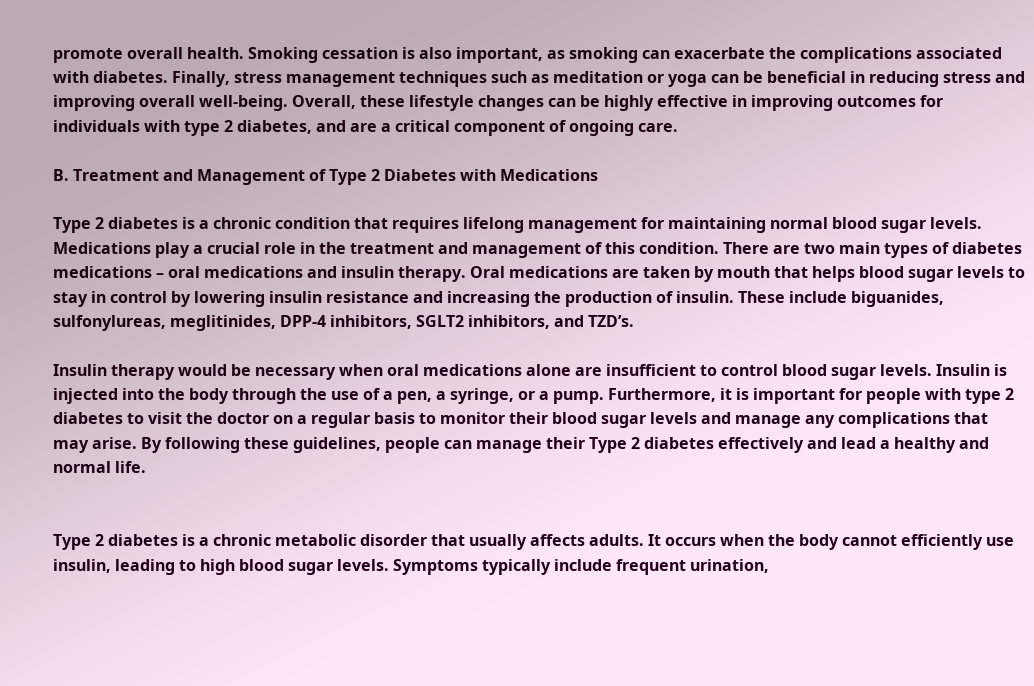promote overall health. Smoking cessation is also important, as smoking can exacerbate the complications associated with diabetes. Finally, stress management techniques such as meditation or yoga can be beneficial in reducing stress and improving overall well-being. Overall, these lifestyle changes can be highly effective in improving outcomes for individuals with type 2 diabetes, and are a critical component of ongoing care.

B. Treatment and Management of Type 2 Diabetes with Medications

Type 2 diabetes is a chronic condition that requires lifelong management for maintaining normal blood sugar levels. Medications play a crucial role in the treatment and management of this condition. There are two main types of diabetes medications – oral medications and insulin therapy. Oral medications are taken by mouth that helps blood sugar levels to stay in control by lowering insulin resistance and increasing the production of insulin. These include biguanides, sulfonylureas, meglitinides, DPP-4 inhibitors, SGLT2 inhibitors, and TZD’s.

Insulin therapy would be necessary when oral medications alone are insufficient to control blood sugar levels. Insulin is injected into the body through the use of a pen, a syringe, or a pump. Furthermore, it is important for people with type 2 diabetes to visit the doctor on a regular basis to monitor their blood sugar levels and manage any complications that may arise. By following these guidelines, people can manage their Type 2 diabetes effectively and lead a healthy and normal life.


Type 2 diabetes is a chronic metabolic disorder that usually affects adults. It occurs when the body cannot efficiently use insulin, leading to high blood sugar levels. Symptoms typically include frequent urination,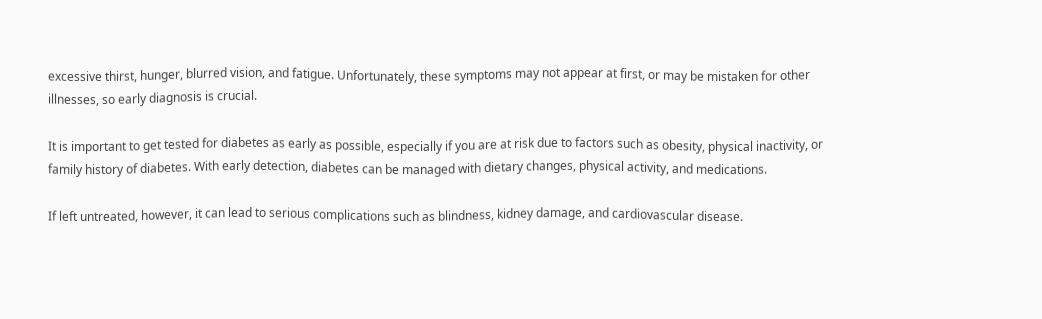excessive thirst, hunger, blurred vision, and fatigue. Unfortunately, these symptoms may not appear at first, or may be mistaken for other illnesses, so early diagnosis is crucial.

It is important to get tested for diabetes as early as possible, especially if you are at risk due to factors such as obesity, physical inactivity, or family history of diabetes. With early detection, diabetes can be managed with dietary changes, physical activity, and medications.

If left untreated, however, it can lead to serious complications such as blindness, kidney damage, and cardiovascular disease.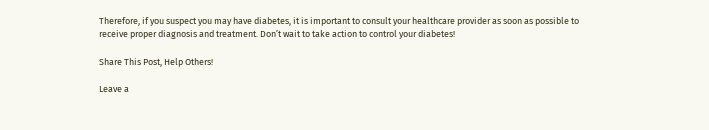Therefore, if you suspect you may have diabetes, it is important to consult your healthcare provider as soon as possible to receive proper diagnosis and treatment. Don’t wait to take action to control your diabetes!

Share This Post, Help Others!

Leave a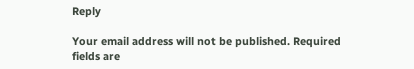Reply

Your email address will not be published. Required fields are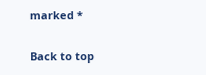marked *

Back to top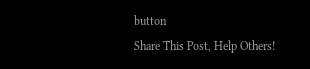button
Share This Post, Help Others!